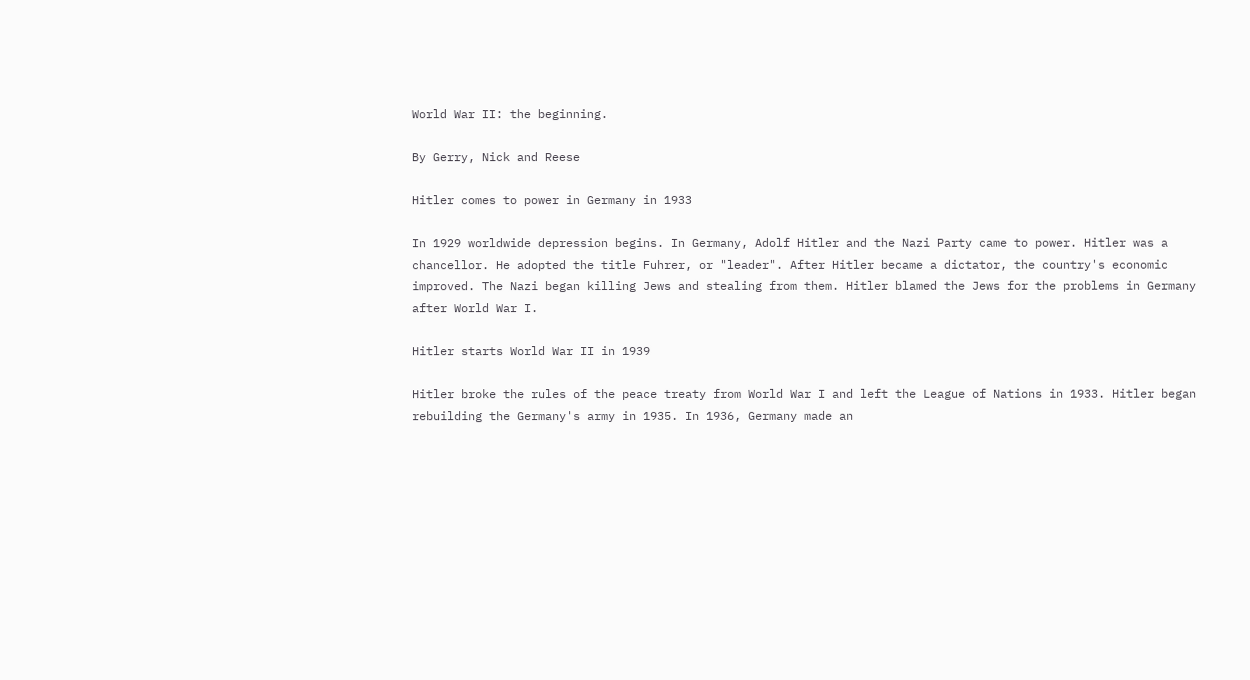World War II: the beginning.

By Gerry, Nick and Reese

Hitler comes to power in Germany in 1933

In 1929 worldwide depression begins. In Germany, Adolf Hitler and the Nazi Party came to power. Hitler was a chancellor. He adopted the title Fuhrer, or "leader". After Hitler became a dictator, the country's economic improved. The Nazi began killing Jews and stealing from them. Hitler blamed the Jews for the problems in Germany after World War I.

Hitler starts World War II in 1939

Hitler broke the rules of the peace treaty from World War I and left the League of Nations in 1933. Hitler began rebuilding the Germany's army in 1935. In 1936, Germany made an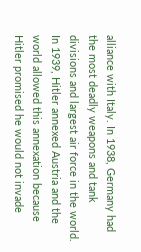alliance with Italy. In 1938, Germany had the most deadly weapons and tank divisions and largest air force in the world. In 1939, Hitler annexed Austria and the world allowed this annexation because Hitler promised he would not invade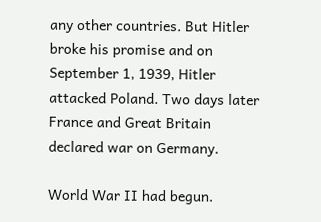any other countries. But Hitler broke his promise and on September 1, 1939, Hitler attacked Poland. Two days later France and Great Britain declared war on Germany.

World War II had begun.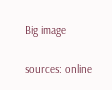Big image

sources: online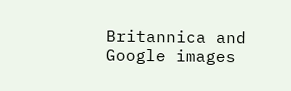Britannica and Google images